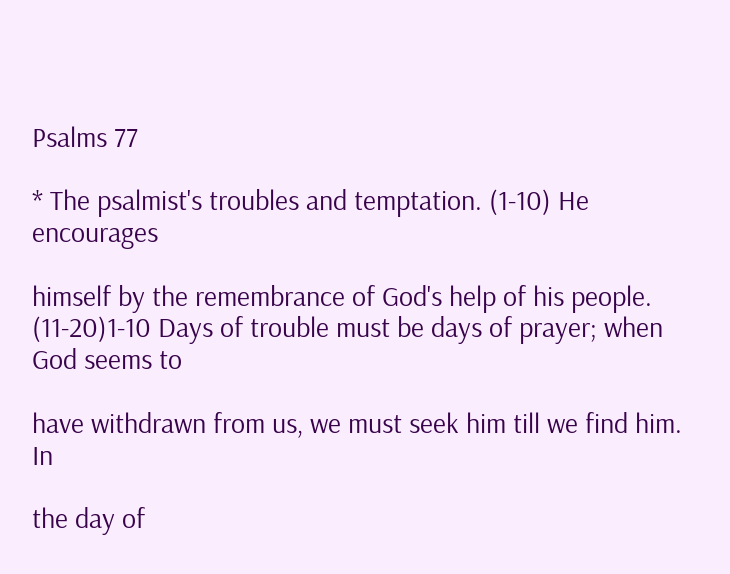Psalms 77

* The psalmist's troubles and temptation. (1-10) He encourages

himself by the remembrance of God's help of his people. (11-20)1-10 Days of trouble must be days of prayer; when God seems to

have withdrawn from us, we must seek him till we find him. In

the day of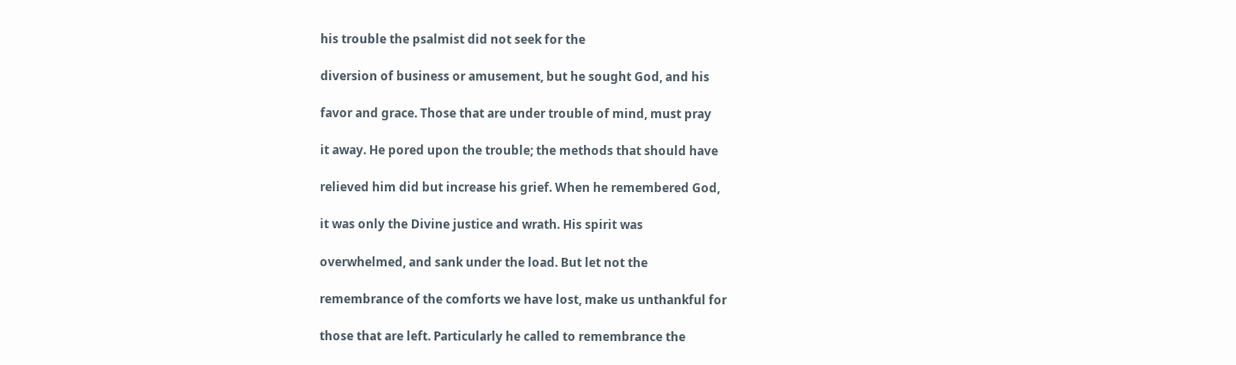his trouble the psalmist did not seek for the

diversion of business or amusement, but he sought God, and his

favor and grace. Those that are under trouble of mind, must pray

it away. He pored upon the trouble; the methods that should have

relieved him did but increase his grief. When he remembered God,

it was only the Divine justice and wrath. His spirit was

overwhelmed, and sank under the load. But let not the

remembrance of the comforts we have lost, make us unthankful for

those that are left. Particularly he called to remembrance the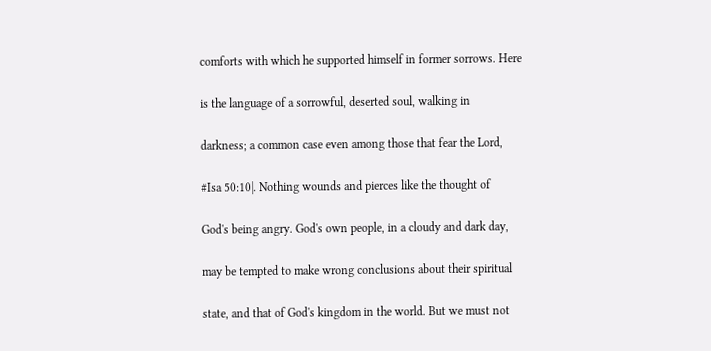comforts with which he supported himself in former sorrows. Here

is the language of a sorrowful, deserted soul, walking in

darkness; a common case even among those that fear the Lord,

#Isa 50:10|. Nothing wounds and pierces like the thought of

God's being angry. God's own people, in a cloudy and dark day,

may be tempted to make wrong conclusions about their spiritual

state, and that of God's kingdom in the world. But we must not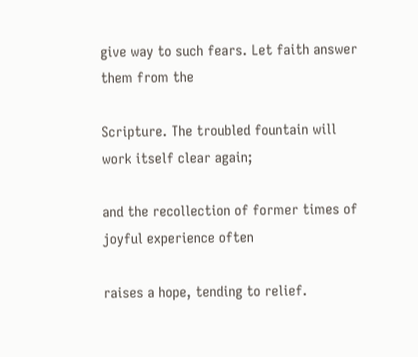give way to such fears. Let faith answer them from the

Scripture. The troubled fountain will work itself clear again;

and the recollection of former times of joyful experience often

raises a hope, tending to relief.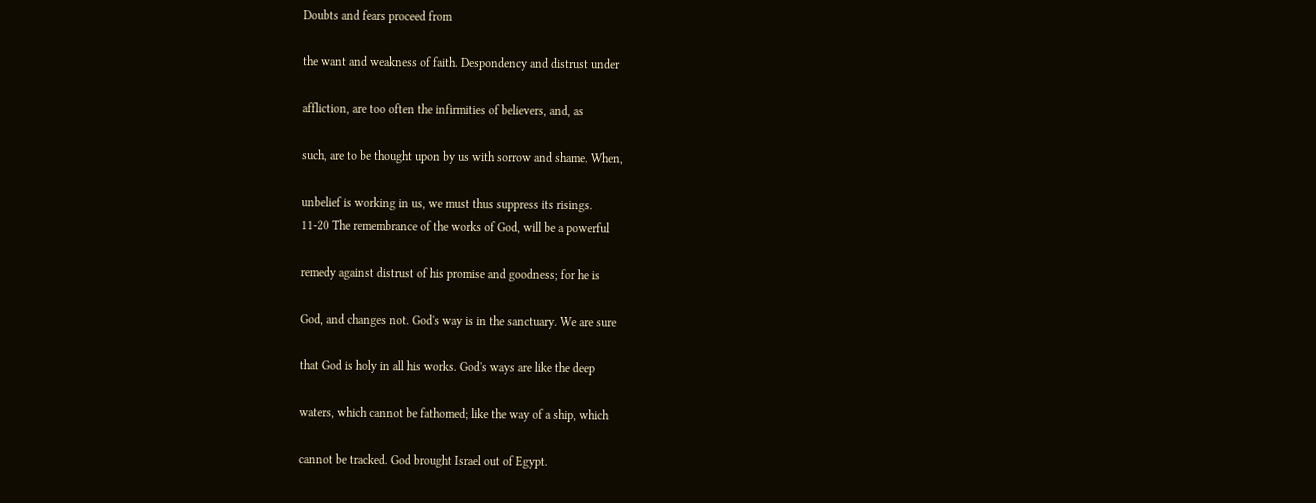Doubts and fears proceed from

the want and weakness of faith. Despondency and distrust under

affliction, are too often the infirmities of believers, and, as

such, are to be thought upon by us with sorrow and shame. When,

unbelief is working in us, we must thus suppress its risings.
11-20 The remembrance of the works of God, will be a powerful

remedy against distrust of his promise and goodness; for he is

God, and changes not. God's way is in the sanctuary. We are sure

that God is holy in all his works. God's ways are like the deep

waters, which cannot be fathomed; like the way of a ship, which

cannot be tracked. God brought Israel out of Egypt.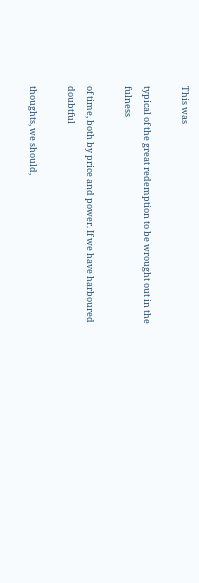This was

typical of the great redemption to be wrought out in the fulness

of time, both by price and power. If we have harboured doubtful

thoughts, we should,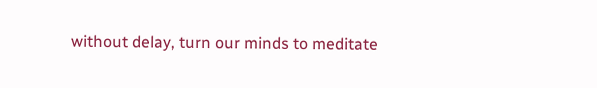without delay, turn our minds to meditate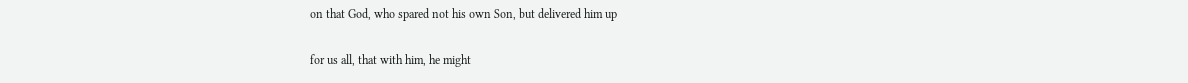on that God, who spared not his own Son, but delivered him up

for us all, that with him, he might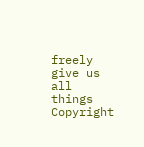freely give us all things
Copyright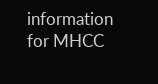information for MHCC